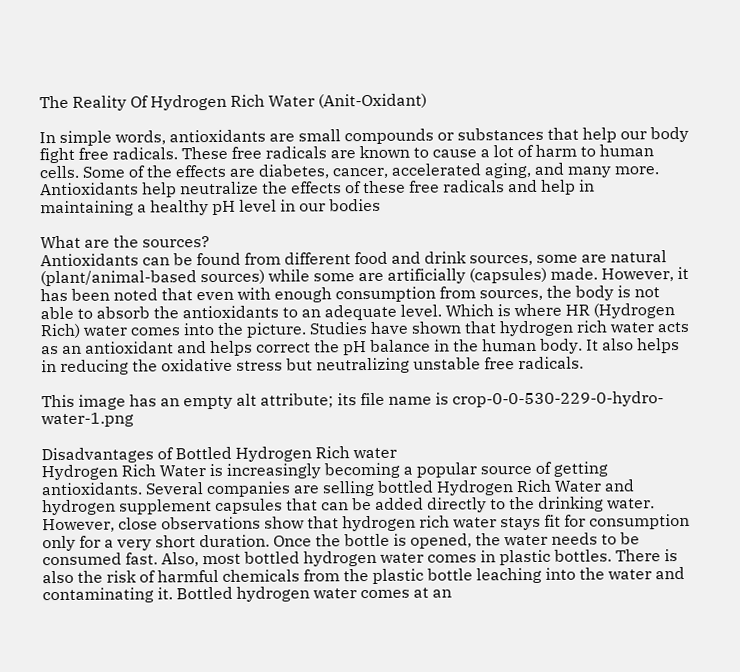The Reality Of Hydrogen Rich Water (Anit-Oxidant)

In simple words, antioxidants are small compounds or substances that help our body fight free radicals. These free radicals are known to cause a lot of harm to human cells. Some of the effects are diabetes, cancer, accelerated aging, and many more. Antioxidants help neutralize the effects of these free radicals and help in maintaining a healthy pH level in our bodies

What are the sources?
Antioxidants can be found from different food and drink sources, some are natural (plant/animal-based sources) while some are artificially (capsules) made. However, it has been noted that even with enough consumption from sources, the body is not able to absorb the antioxidants to an adequate level. Which is where HR (Hydrogen Rich) water comes into the picture. Studies have shown that hydrogen rich water acts as an antioxidant and helps correct the pH balance in the human body. It also helps in reducing the oxidative stress but neutralizing unstable free radicals.

This image has an empty alt attribute; its file name is crop-0-0-530-229-0-hydro-water-1.png

Disadvantages of Bottled Hydrogen Rich water
Hydrogen Rich Water is increasingly becoming a popular source of getting antioxidants. Several companies are selling bottled Hydrogen Rich Water and hydrogen supplement capsules that can be added directly to the drinking water. However, close observations show that hydrogen rich water stays fit for consumption only for a very short duration. Once the bottle is opened, the water needs to be consumed fast. Also, most bottled hydrogen water comes in plastic bottles. There is also the risk of harmful chemicals from the plastic bottle leaching into the water and contaminating it. Bottled hydrogen water comes at an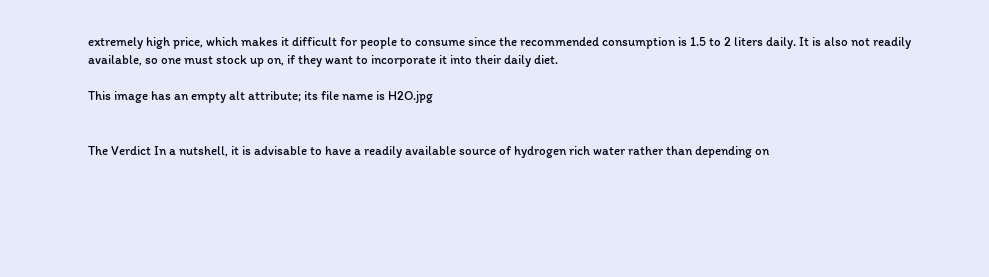extremely high price, which makes it difficult for people to consume since the recommended consumption is 1.5 to 2 liters daily. It is also not readily available, so one must stock up on, if they want to incorporate it into their daily diet.

This image has an empty alt attribute; its file name is H2O.jpg


The Verdict In a nutshell, it is advisable to have a readily available source of hydrogen rich water rather than depending on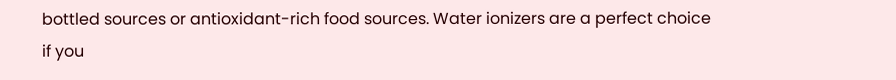bottled sources or antioxidant-rich food sources. Water ionizers are a perfect choice if you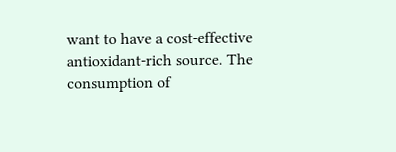want to have a cost-effective antioxidant-rich source. The consumption of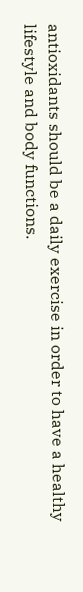antioxidants should be a daily exercise in order to have a healthy lifestyle and body functions.